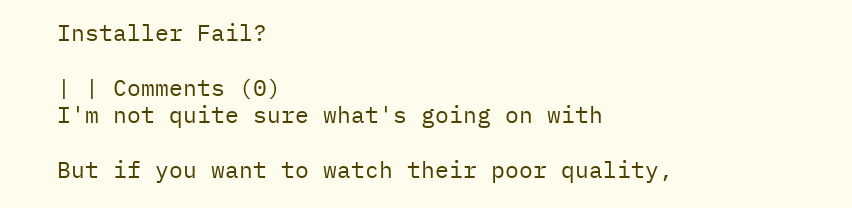Installer Fail?

| | Comments (0)
I'm not quite sure what's going on with

But if you want to watch their poor quality,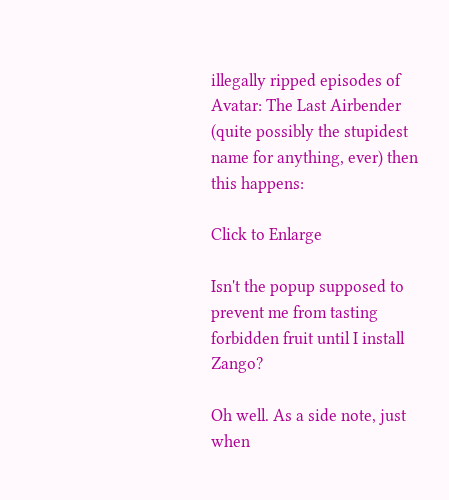illegally ripped episodes of Avatar: The Last Airbender (quite possibly the stupidest name for anything, ever) then this happens:

Click to Enlarge

Isn't the popup supposed to prevent me from tasting forbidden fruit until I install Zango?

Oh well. As a side note, just when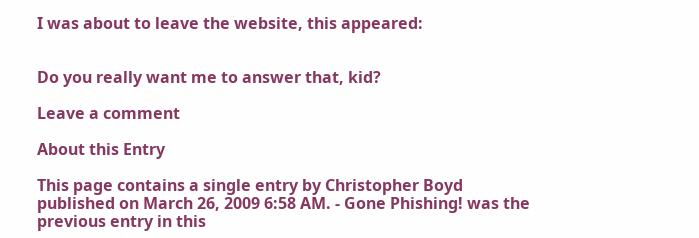I was about to leave the website, this appeared:


Do you really want me to answer that, kid?

Leave a comment

About this Entry

This page contains a single entry by Christopher Boyd published on March 26, 2009 6:58 AM. - Gone Phishing! was the previous entry in this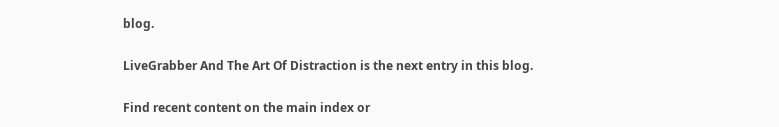blog.

LiveGrabber And The Art Of Distraction is the next entry in this blog.

Find recent content on the main index or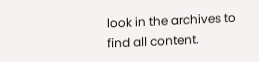look in the archives to find all content.